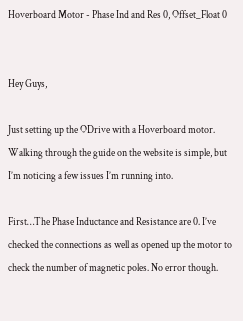Hoverboard Motor - Phase Ind and Res 0, Offset_Float 0


Hey Guys,

Just setting up the ODrive with a Hoverboard motor. Walking through the guide on the website is simple, but I’m noticing a few issues I’m running into.

First…The Phase Inductance and Resistance are 0. I’ve checked the connections as well as opened up the motor to check the number of magnetic poles. No error though.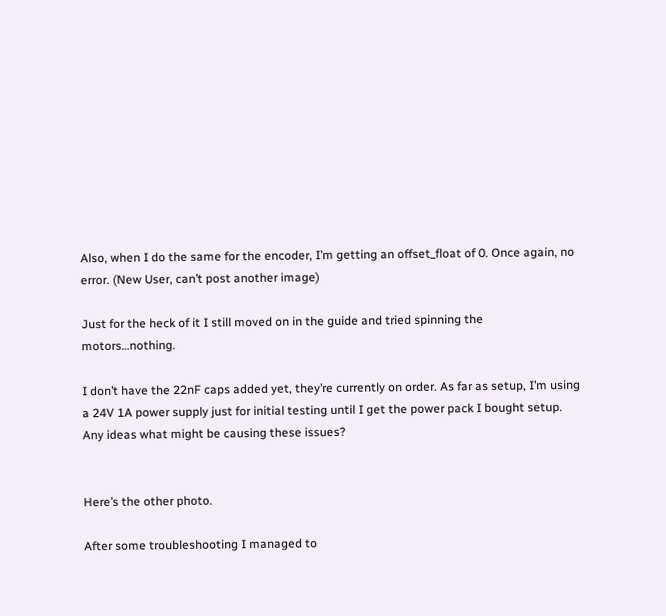Also, when I do the same for the encoder, I’m getting an offset_float of 0. Once again, no error. (New User, can’t post another image)

Just for the heck of it I still moved on in the guide and tried spinning the motors…nothing.

I don’t have the 22nF caps added yet, they’re currently on order. As far as setup, I’m using a 24V 1A power supply just for initial testing until I get the power pack I bought setup. Any ideas what might be causing these issues?


Here’s the other photo.

After some troubleshooting I managed to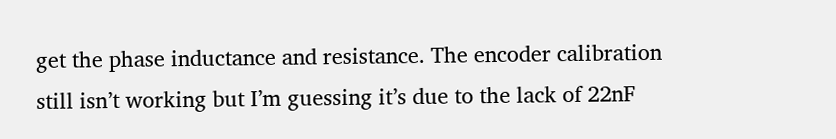get the phase inductance and resistance. The encoder calibration still isn’t working but I’m guessing it’s due to the lack of 22nF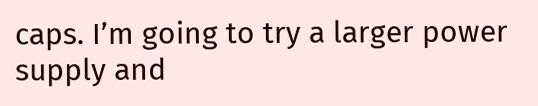caps. I’m going to try a larger power supply and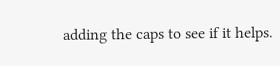adding the caps to see if it helps.